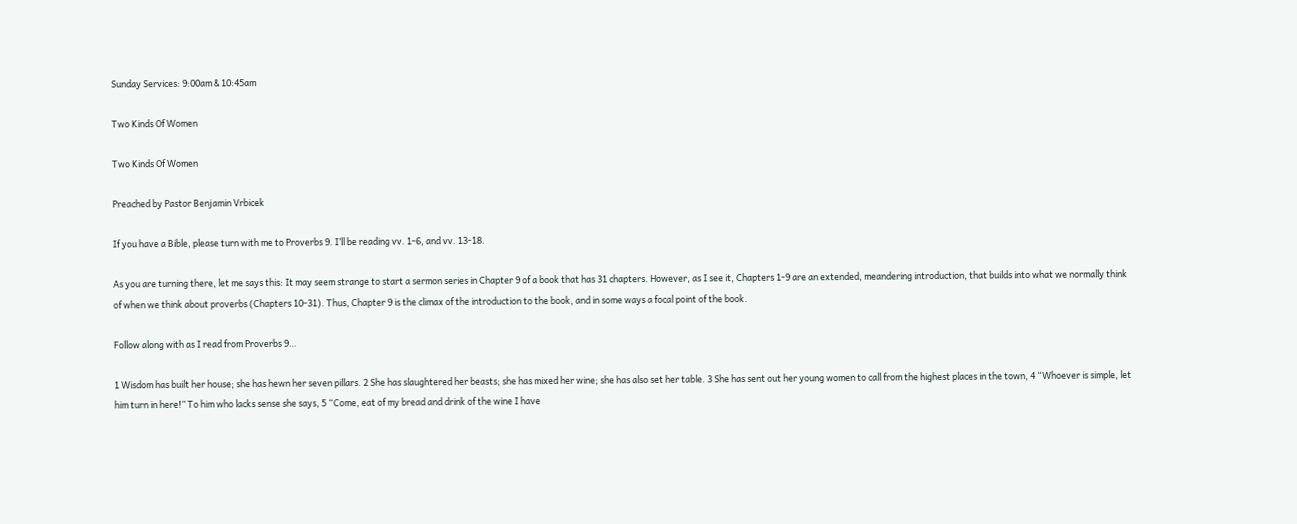Sunday Services: 9:00am & 10:45am

Two Kinds Of Women

Two Kinds Of Women

Preached by Pastor Benjamin Vrbicek

If you have a Bible, please turn with me to Proverbs 9. I’ll be reading vv. 1-6, and vv. 13-18.

As you are turning there, let me says this: It may seem strange to start a sermon series in Chapter 9 of a book that has 31 chapters. However, as I see it, Chapters 1-9 are an extended, meandering introduction, that builds into what we normally think of when we think about proverbs (Chapters 10-31). Thus, Chapter 9 is the climax of the introduction to the book, and in some ways a focal point of the book.

Follow along with as I read from Proverbs 9…

1 Wisdom has built her house; she has hewn her seven pillars. 2 She has slaughtered her beasts; she has mixed her wine; she has also set her table. 3 She has sent out her young women to call from the highest places in the town, 4 “Whoever is simple, let him turn in here!” To him who lacks sense she says, 5 “Come, eat of my bread and drink of the wine I have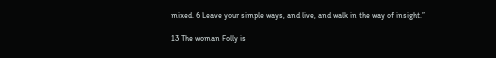mixed. 6 Leave your simple ways, and live, and walk in the way of insight.”

13 The woman Folly is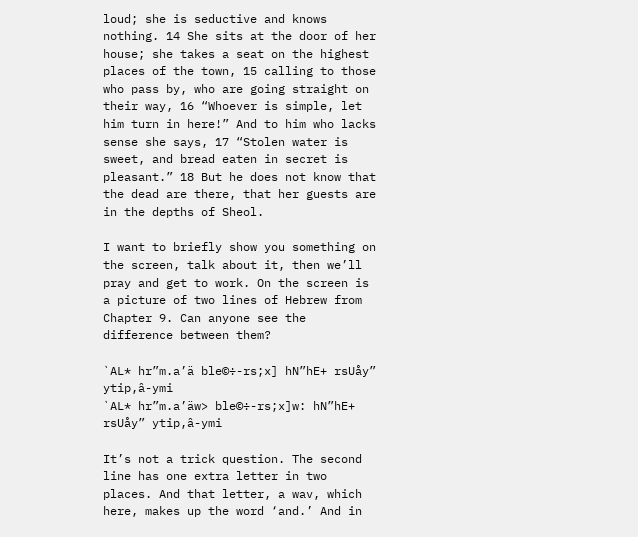loud; she is seductive and knows nothing. 14 She sits at the door of her house; she takes a seat on the highest places of the town, 15 calling to those who pass by, who are going straight on their way, 16 “Whoever is simple, let him turn in here!” And to him who lacks sense she says, 17 “Stolen water is sweet, and bread eaten in secret is pleasant.” 18 But he does not know that the dead are there, that her guests are in the depths of Sheol.

I want to briefly show you something on the screen, talk about it, then we’ll pray and get to work. On the screen is a picture of two lines of Hebrew from Chapter 9. Can anyone see the difference between them?

`AL* hr”m.a’ä ble©÷-rs;x] hN”hE+ rsUåy” ytip,â-ymi
`AL* hr”m.a’äw> ble©÷-rs;x]w: hN”hE+ rsUåy” ytip,â-ymi

It’s not a trick question. The second line has one extra letter in two places. And that letter, a wav, which here, makes up the word ‘and.’ And in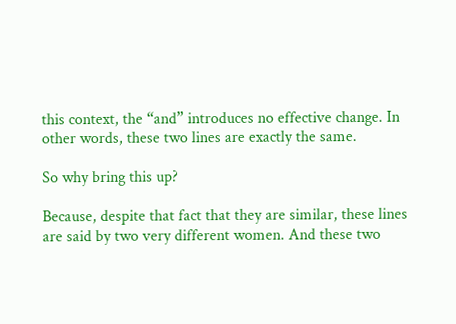this context, the “and” introduces no effective change. In other words, these two lines are exactly the same.

So why bring this up?

Because, despite that fact that they are similar, these lines are said by two very different women. And these two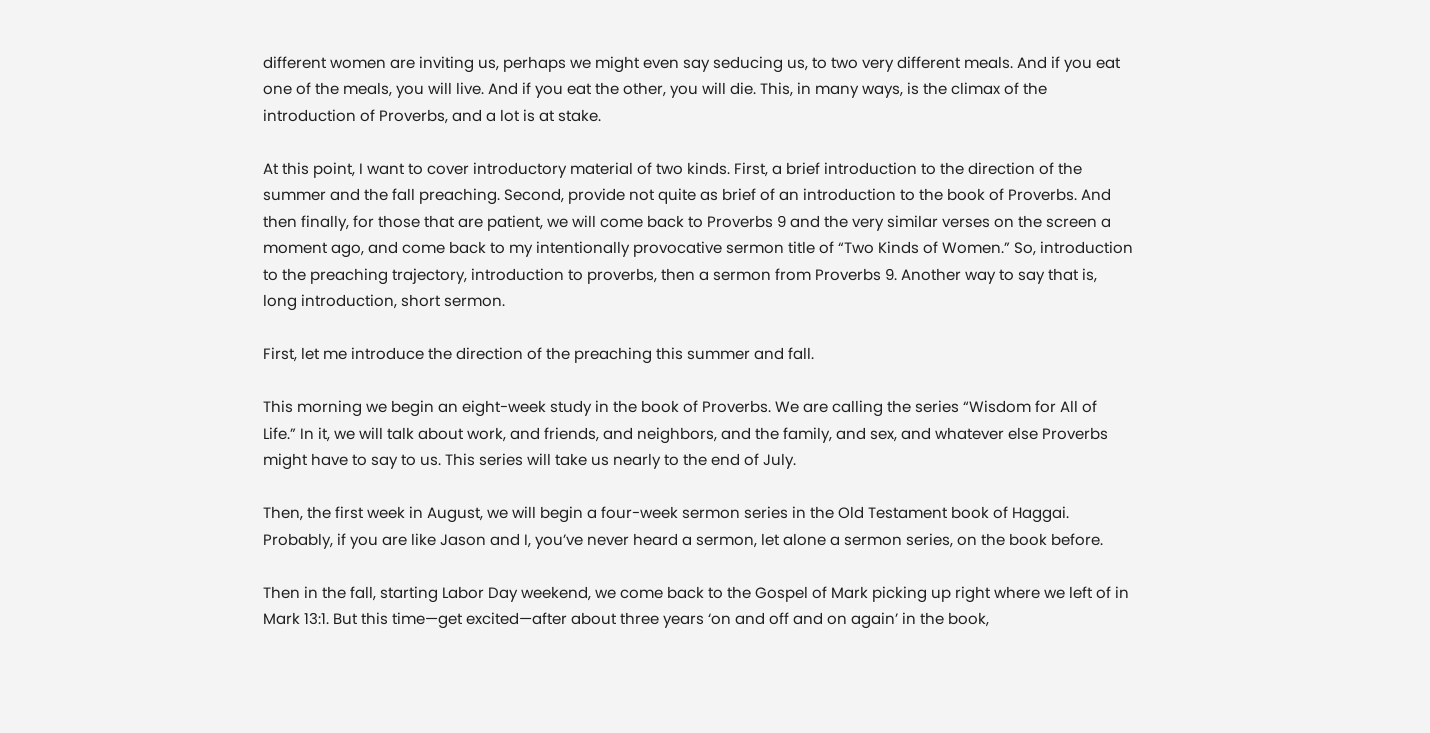different women are inviting us, perhaps we might even say seducing us, to two very different meals. And if you eat one of the meals, you will live. And if you eat the other, you will die. This, in many ways, is the climax of the introduction of Proverbs, and a lot is at stake.

At this point, I want to cover introductory material of two kinds. First, a brief introduction to the direction of the summer and the fall preaching. Second, provide not quite as brief of an introduction to the book of Proverbs. And then finally, for those that are patient, we will come back to Proverbs 9 and the very similar verses on the screen a moment ago, and come back to my intentionally provocative sermon title of “Two Kinds of Women.” So, introduction to the preaching trajectory, introduction to proverbs, then a sermon from Proverbs 9. Another way to say that is, long introduction, short sermon.

First, let me introduce the direction of the preaching this summer and fall.

This morning we begin an eight-week study in the book of Proverbs. We are calling the series “Wisdom for All of Life.” In it, we will talk about work, and friends, and neighbors, and the family, and sex, and whatever else Proverbs might have to say to us. This series will take us nearly to the end of July.

Then, the first week in August, we will begin a four-week sermon series in the Old Testament book of Haggai. Probably, if you are like Jason and I, you’ve never heard a sermon, let alone a sermon series, on the book before.

Then in the fall, starting Labor Day weekend, we come back to the Gospel of Mark picking up right where we left of in Mark 13:1. But this time—get excited—after about three years ‘on and off and on again’ in the book,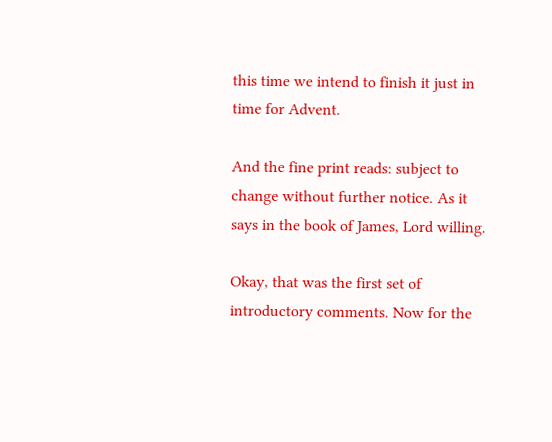this time we intend to finish it just in time for Advent.

And the fine print reads: subject to change without further notice. As it says in the book of James, Lord willing.

Okay, that was the first set of introductory comments. Now for the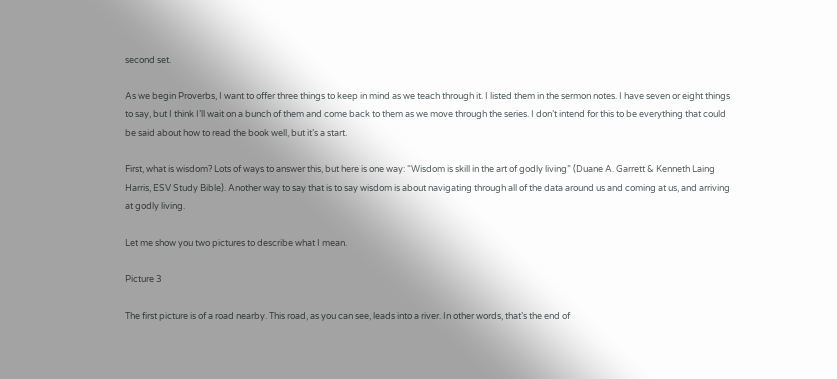second set.

As we begin Proverbs, I want to offer three things to keep in mind as we teach through it. I listed them in the sermon notes. I have seven or eight things to say, but I think I’ll wait on a bunch of them and come back to them as we move through the series. I don’t intend for this to be everything that could be said about how to read the book well, but it’s a start.

First, what is wisdom? Lots of ways to answer this, but here is one way: “Wisdom is skill in the art of godly living” (Duane A. Garrett & Kenneth Laing Harris, ESV Study Bible). Another way to say that is to say wisdom is about navigating through all of the data around us and coming at us, and arriving at godly living.

Let me show you two pictures to describe what I mean.

Picture 3

The first picture is of a road nearby. This road, as you can see, leads into a river. In other words, that’s the end of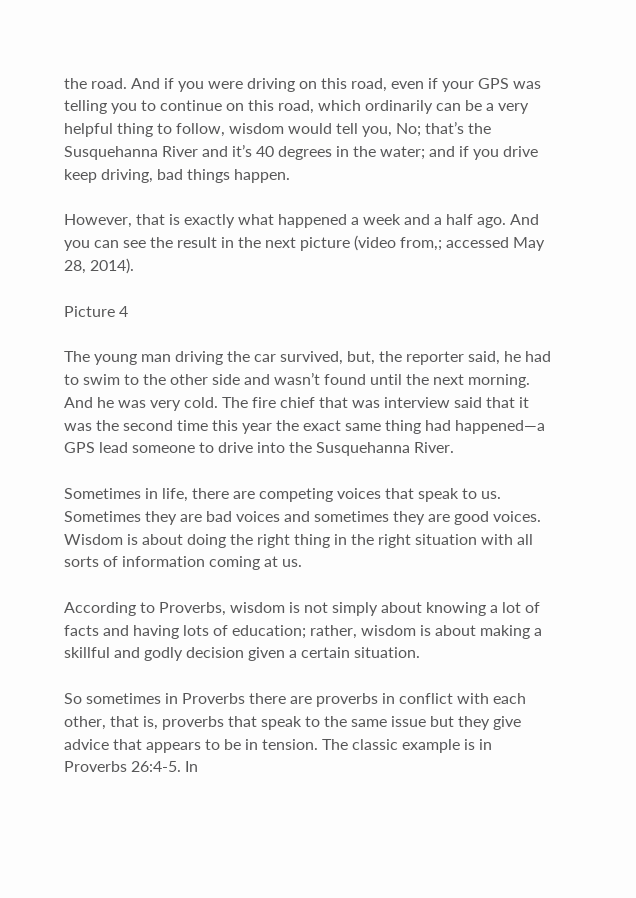the road. And if you were driving on this road, even if your GPS was telling you to continue on this road, which ordinarily can be a very helpful thing to follow, wisdom would tell you, No; that’s the Susquehanna River and it’s 40 degrees in the water; and if you drive keep driving, bad things happen.

However, that is exactly what happened a week and a half ago. And you can see the result in the next picture (video from,; accessed May 28, 2014).

Picture 4

The young man driving the car survived, but, the reporter said, he had to swim to the other side and wasn’t found until the next morning. And he was very cold. The fire chief that was interview said that it was the second time this year the exact same thing had happened—a GPS lead someone to drive into the Susquehanna River.

Sometimes in life, there are competing voices that speak to us. Sometimes they are bad voices and sometimes they are good voices. Wisdom is about doing the right thing in the right situation with all sorts of information coming at us.

According to Proverbs, wisdom is not simply about knowing a lot of facts and having lots of education; rather, wisdom is about making a skillful and godly decision given a certain situation.

So sometimes in Proverbs there are proverbs in conflict with each other, that is, proverbs that speak to the same issue but they give advice that appears to be in tension. The classic example is in Proverbs 26:4-5. In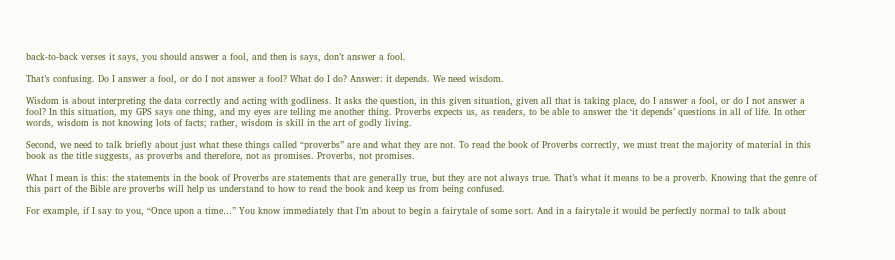back-to-back verses it says, you should answer a fool, and then is says, don’t answer a fool.

That’s confusing. Do I answer a fool, or do I not answer a fool? What do I do? Answer: it depends. We need wisdom.

Wisdom is about interpreting the data correctly and acting with godliness. It asks the question, in this given situation, given all that is taking place, do I answer a fool, or do I not answer a fool? In this situation, my GPS says one thing, and my eyes are telling me another thing. Proverbs expects us, as readers, to be able to answer the ‘it depends’ questions in all of life. In other words, wisdom is not knowing lots of facts; rather, wisdom is skill in the art of godly living.

Second, we need to talk briefly about just what these things called “proverbs” are and what they are not. To read the book of Proverbs correctly, we must treat the majority of material in this book as the title suggests, as proverbs and therefore, not as promises. Proverbs, not promises.

What I mean is this: the statements in the book of Proverbs are statements that are generally true, but they are not always true. That’s what it means to be a proverb. Knowing that the genre of this part of the Bible are proverbs will help us understand to how to read the book and keep us from being confused.

For example, if I say to you, “Once upon a time…” You know immediately that I’m about to begin a fairytale of some sort. And in a fairytale it would be perfectly normal to talk about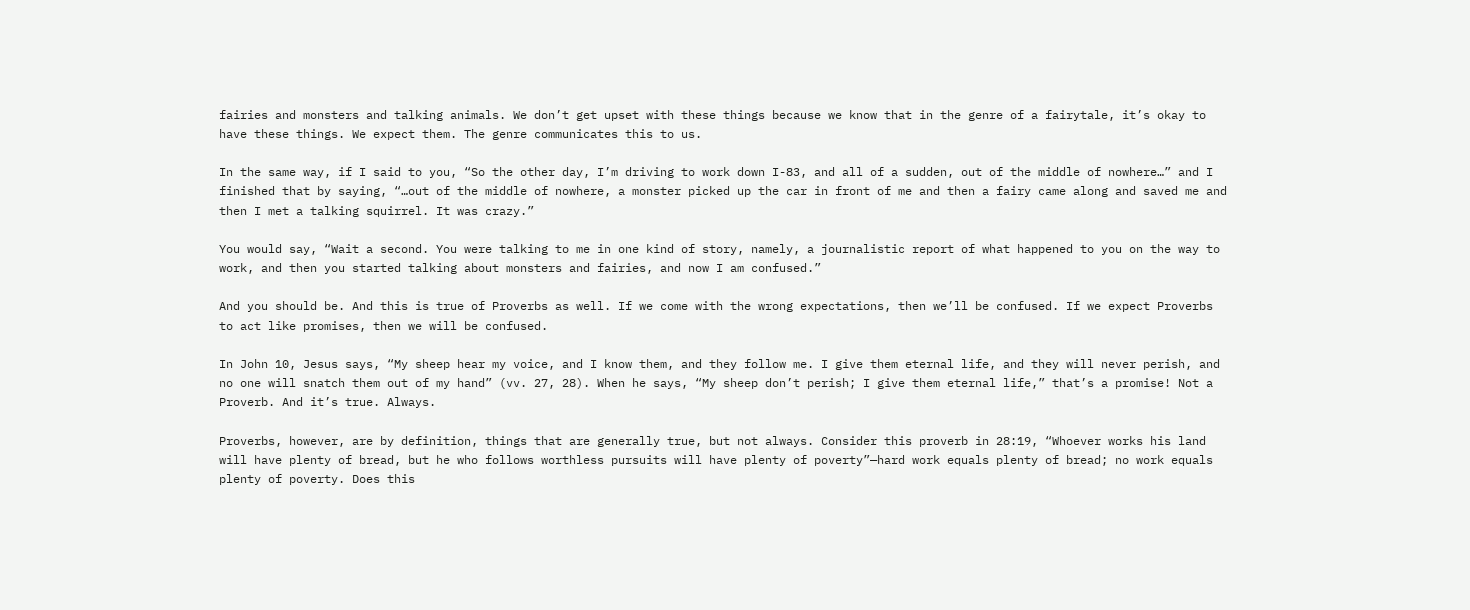fairies and monsters and talking animals. We don’t get upset with these things because we know that in the genre of a fairytale, it’s okay to have these things. We expect them. The genre communicates this to us.

In the same way, if I said to you, “So the other day, I’m driving to work down I-83, and all of a sudden, out of the middle of nowhere…” and I finished that by saying, “…out of the middle of nowhere, a monster picked up the car in front of me and then a fairy came along and saved me and then I met a talking squirrel. It was crazy.”

You would say, “Wait a second. You were talking to me in one kind of story, namely, a journalistic report of what happened to you on the way to work, and then you started talking about monsters and fairies, and now I am confused.”

And you should be. And this is true of Proverbs as well. If we come with the wrong expectations, then we’ll be confused. If we expect Proverbs to act like promises, then we will be confused.

In John 10, Jesus says, “My sheep hear my voice, and I know them, and they follow me. I give them eternal life, and they will never perish, and no one will snatch them out of my hand” (vv. 27, 28). When he says, “My sheep don’t perish; I give them eternal life,” that’s a promise! Not a Proverb. And it’s true. Always.

Proverbs, however, are by definition, things that are generally true, but not always. Consider this proverb in 28:19, “Whoever works his land will have plenty of bread, but he who follows worthless pursuits will have plenty of poverty”—hard work equals plenty of bread; no work equals plenty of poverty. Does this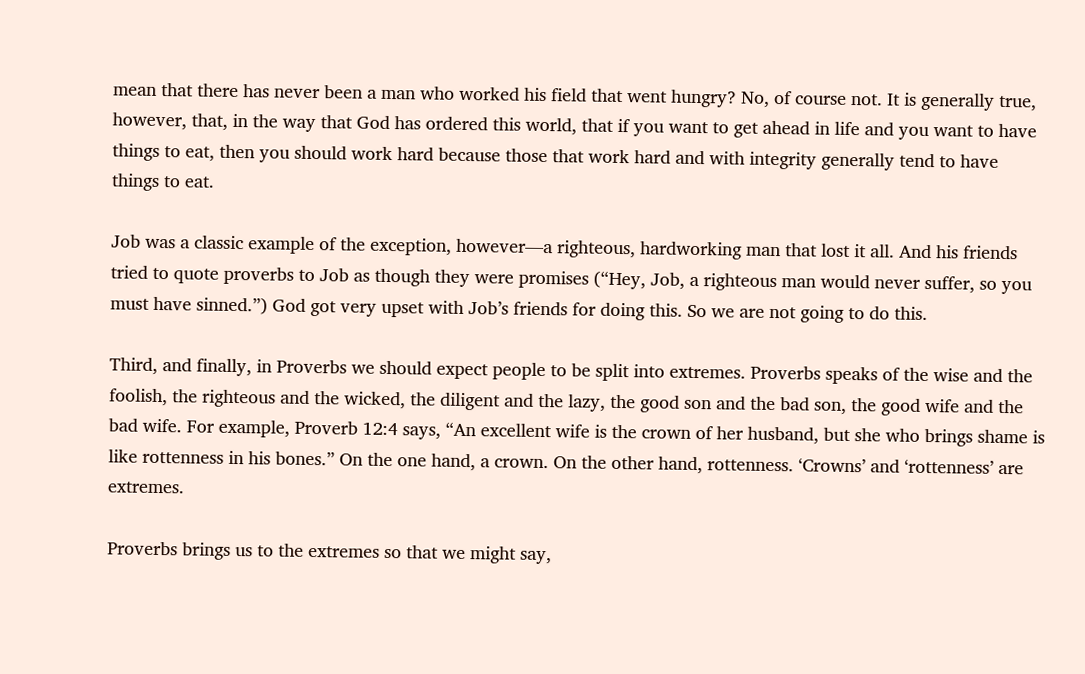mean that there has never been a man who worked his field that went hungry? No, of course not. It is generally true, however, that, in the way that God has ordered this world, that if you want to get ahead in life and you want to have things to eat, then you should work hard because those that work hard and with integrity generally tend to have things to eat.

Job was a classic example of the exception, however—a righteous, hardworking man that lost it all. And his friends tried to quote proverbs to Job as though they were promises (“Hey, Job, a righteous man would never suffer, so you must have sinned.”) God got very upset with Job’s friends for doing this. So we are not going to do this.

Third, and finally, in Proverbs we should expect people to be split into extremes. Proverbs speaks of the wise and the foolish, the righteous and the wicked, the diligent and the lazy, the good son and the bad son, the good wife and the bad wife. For example, Proverb 12:4 says, “An excellent wife is the crown of her husband, but she who brings shame is like rottenness in his bones.” On the one hand, a crown. On the other hand, rottenness. ‘Crowns’ and ‘rottenness’ are extremes.

Proverbs brings us to the extremes so that we might say,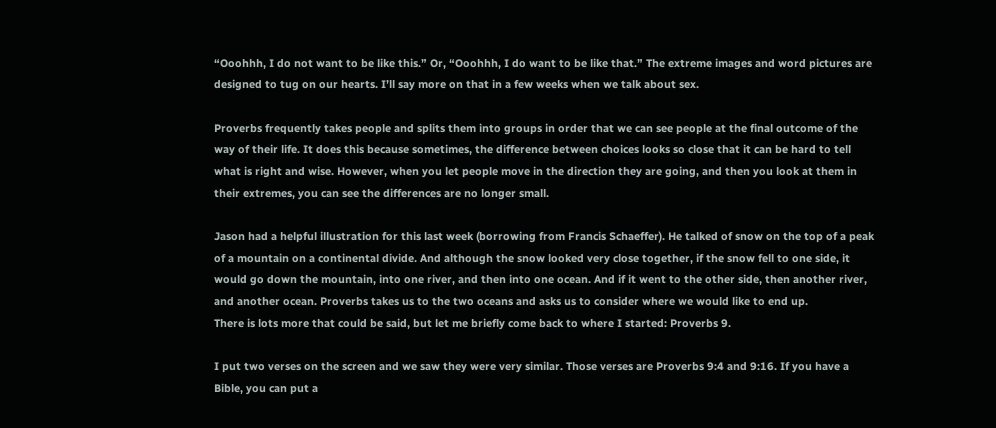“Ooohhh, I do not want to be like this.” Or, “Ooohhh, I do want to be like that.” The extreme images and word pictures are designed to tug on our hearts. I’ll say more on that in a few weeks when we talk about sex.

Proverbs frequently takes people and splits them into groups in order that we can see people at the final outcome of the way of their life. It does this because sometimes, the difference between choices looks so close that it can be hard to tell what is right and wise. However, when you let people move in the direction they are going, and then you look at them in their extremes, you can see the differences are no longer small.

Jason had a helpful illustration for this last week (borrowing from Francis Schaeffer). He talked of snow on the top of a peak of a mountain on a continental divide. And although the snow looked very close together, if the snow fell to one side, it would go down the mountain, into one river, and then into one ocean. And if it went to the other side, then another river, and another ocean. Proverbs takes us to the two oceans and asks us to consider where we would like to end up.
There is lots more that could be said, but let me briefly come back to where I started: Proverbs 9.

I put two verses on the screen and we saw they were very similar. Those verses are Proverbs 9:4 and 9:16. If you have a Bible, you can put a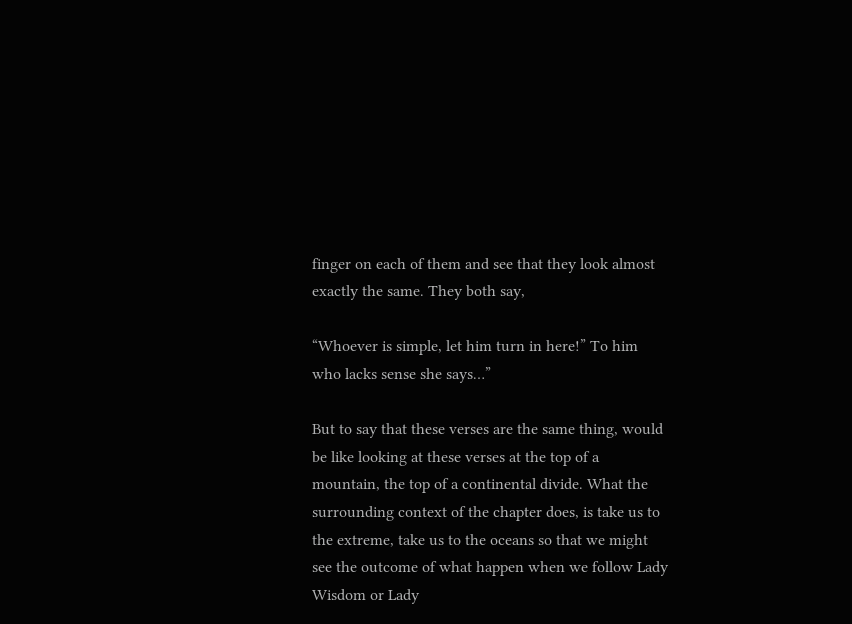finger on each of them and see that they look almost exactly the same. They both say,

“Whoever is simple, let him turn in here!” To him who lacks sense she says…”

But to say that these verses are the same thing, would be like looking at these verses at the top of a mountain, the top of a continental divide. What the surrounding context of the chapter does, is take us to the extreme, take us to the oceans so that we might see the outcome of what happen when we follow Lady Wisdom or Lady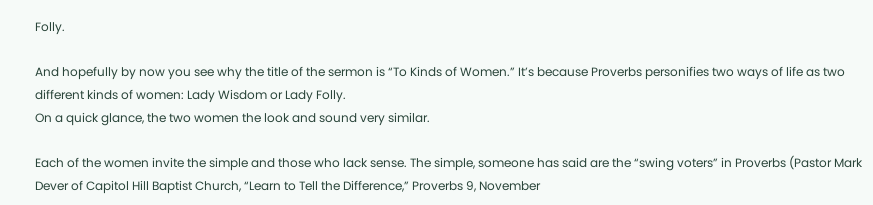Folly.

And hopefully by now you see why the title of the sermon is “To Kinds of Women.” It’s because Proverbs personifies two ways of life as two different kinds of women: Lady Wisdom or Lady Folly.
On a quick glance, the two women the look and sound very similar.

Each of the women invite the simple and those who lack sense. The simple, someone has said are the “swing voters” in Proverbs (Pastor Mark Dever of Capitol Hill Baptist Church, “Learn to Tell the Difference,” Proverbs 9, November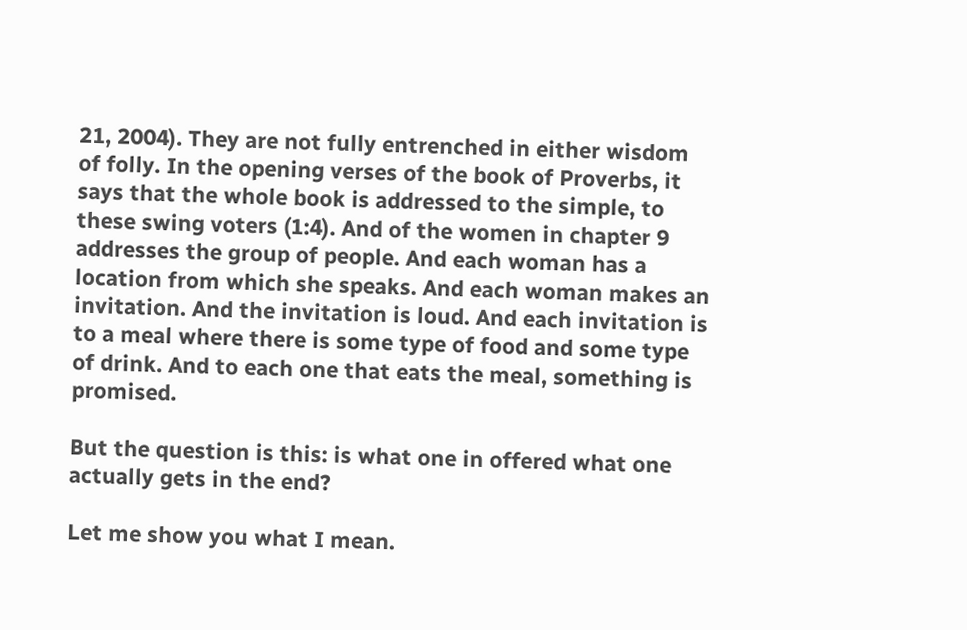21, 2004). They are not fully entrenched in either wisdom of folly. In the opening verses of the book of Proverbs, it says that the whole book is addressed to the simple, to these swing voters (1:4). And of the women in chapter 9 addresses the group of people. And each woman has a location from which she speaks. And each woman makes an invitation. And the invitation is loud. And each invitation is to a meal where there is some type of food and some type of drink. And to each one that eats the meal, something is promised.

But the question is this: is what one in offered what one actually gets in the end?

Let me show you what I mean.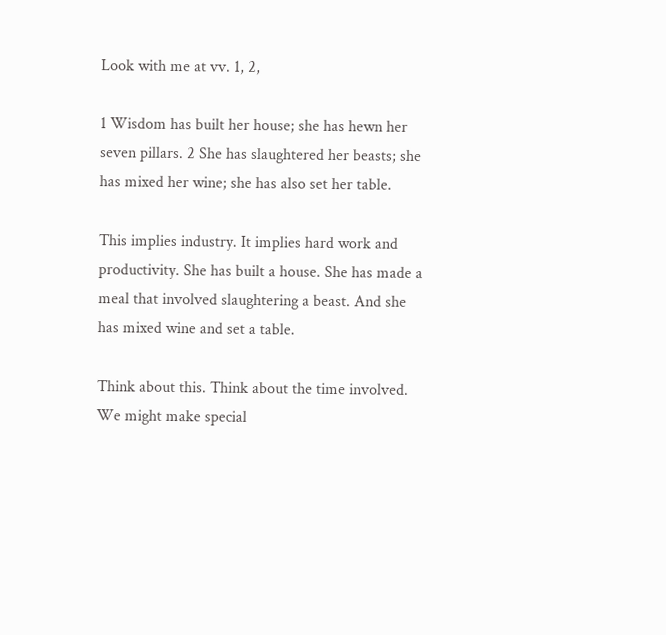Look with me at vv. 1, 2,

1 Wisdom has built her house; she has hewn her seven pillars. 2 She has slaughtered her beasts; she has mixed her wine; she has also set her table.

This implies industry. It implies hard work and productivity. She has built a house. She has made a meal that involved slaughtering a beast. And she has mixed wine and set a table.

Think about this. Think about the time involved. We might make special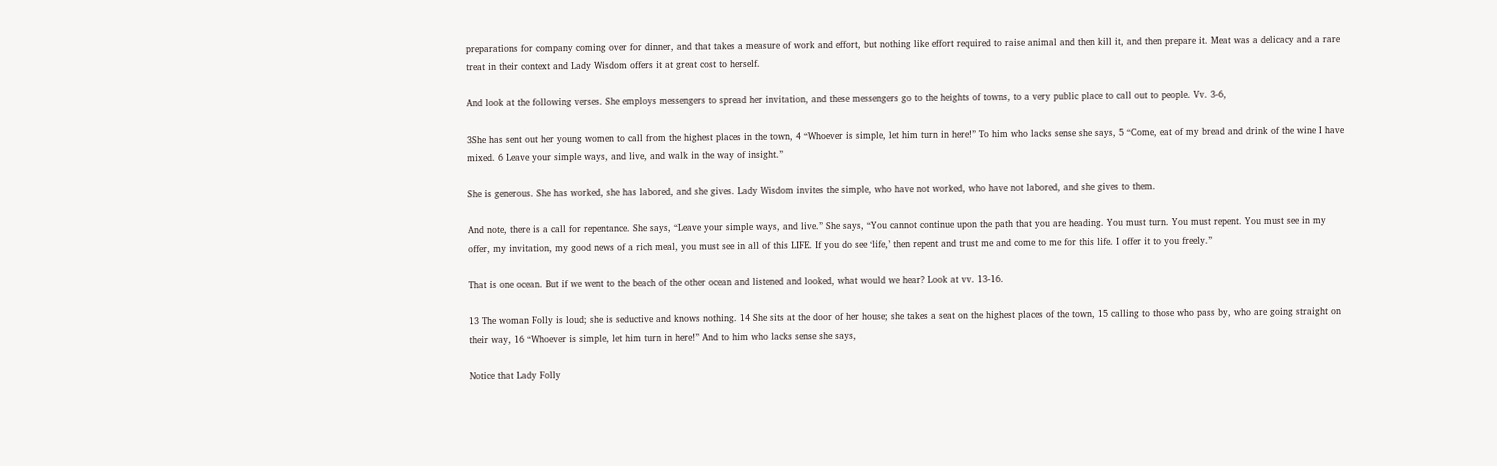preparations for company coming over for dinner, and that takes a measure of work and effort, but nothing like effort required to raise animal and then kill it, and then prepare it. Meat was a delicacy and a rare treat in their context and Lady Wisdom offers it at great cost to herself.

And look at the following verses. She employs messengers to spread her invitation, and these messengers go to the heights of towns, to a very public place to call out to people. Vv. 3-6,

3She has sent out her young women to call from the highest places in the town, 4 “Whoever is simple, let him turn in here!” To him who lacks sense she says, 5 “Come, eat of my bread and drink of the wine I have mixed. 6 Leave your simple ways, and live, and walk in the way of insight.”

She is generous. She has worked, she has labored, and she gives. Lady Wisdom invites the simple, who have not worked, who have not labored, and she gives to them.

And note, there is a call for repentance. She says, “Leave your simple ways, and live.” She says, “You cannot continue upon the path that you are heading. You must turn. You must repent. You must see in my offer, my invitation, my good news of a rich meal, you must see in all of this LIFE. If you do see ‘life,’ then repent and trust me and come to me for this life. I offer it to you freely.”

That is one ocean. But if we went to the beach of the other ocean and listened and looked, what would we hear? Look at vv. 13-16.

13 The woman Folly is loud; she is seductive and knows nothing. 14 She sits at the door of her house; she takes a seat on the highest places of the town, 15 calling to those who pass by, who are going straight on their way, 16 “Whoever is simple, let him turn in here!” And to him who lacks sense she says,

Notice that Lady Folly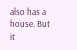also has a house. But it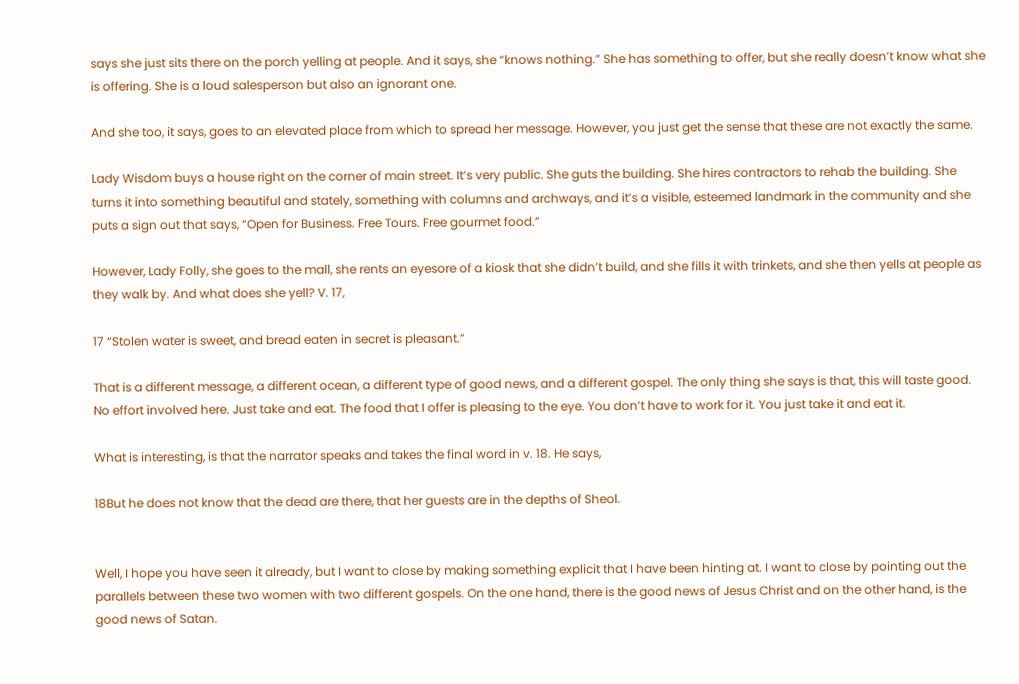says she just sits there on the porch yelling at people. And it says, she “knows nothing.” She has something to offer, but she really doesn’t know what she is offering. She is a loud salesperson but also an ignorant one.

And she too, it says, goes to an elevated place from which to spread her message. However, you just get the sense that these are not exactly the same.

Lady Wisdom buys a house right on the corner of main street. It’s very public. She guts the building. She hires contractors to rehab the building. She turns it into something beautiful and stately, something with columns and archways, and it’s a visible, esteemed landmark in the community and she puts a sign out that says, “Open for Business. Free Tours. Free gourmet food.”

However, Lady Folly, she goes to the mall, she rents an eyesore of a kiosk that she didn’t build, and she fills it with trinkets, and she then yells at people as they walk by. And what does she yell? V. 17,

17 “Stolen water is sweet, and bread eaten in secret is pleasant.”

That is a different message, a different ocean, a different type of good news, and a different gospel. The only thing she says is that, this will taste good. No effort involved here. Just take and eat. The food that I offer is pleasing to the eye. You don’t have to work for it. You just take it and eat it.

What is interesting, is that the narrator speaks and takes the final word in v. 18. He says,

18But he does not know that the dead are there, that her guests are in the depths of Sheol.


Well, I hope you have seen it already, but I want to close by making something explicit that I have been hinting at. I want to close by pointing out the parallels between these two women with two different gospels. On the one hand, there is the good news of Jesus Christ and on the other hand, is the good news of Satan.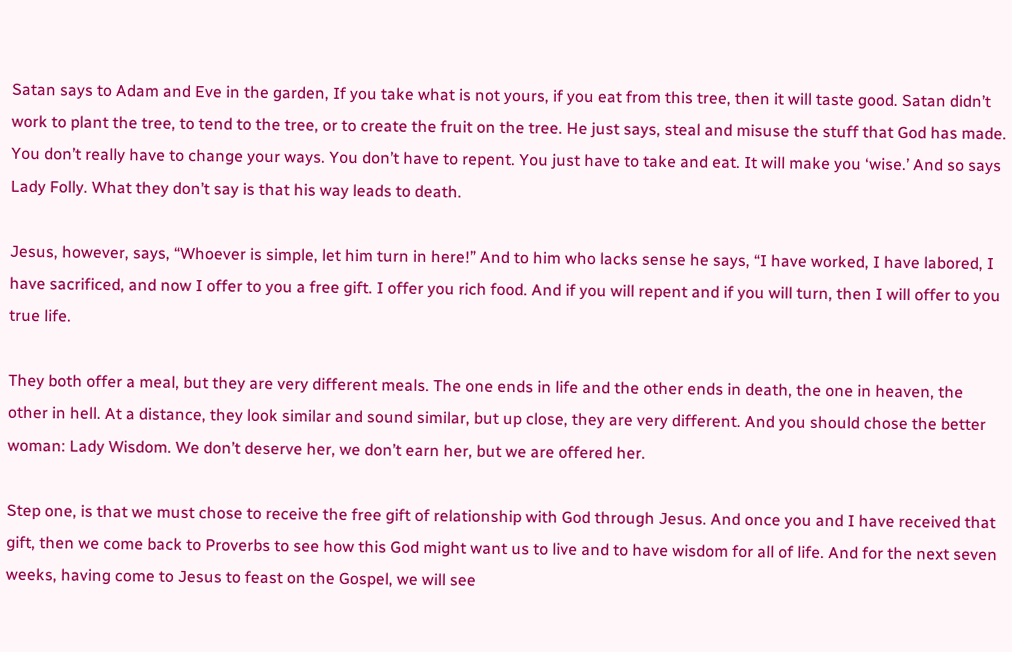Satan says to Adam and Eve in the garden, If you take what is not yours, if you eat from this tree, then it will taste good. Satan didn’t work to plant the tree, to tend to the tree, or to create the fruit on the tree. He just says, steal and misuse the stuff that God has made. You don’t really have to change your ways. You don’t have to repent. You just have to take and eat. It will make you ‘wise.’ And so says Lady Folly. What they don’t say is that his way leads to death.

Jesus, however, says, “Whoever is simple, let him turn in here!” And to him who lacks sense he says, “I have worked, I have labored, I have sacrificed, and now I offer to you a free gift. I offer you rich food. And if you will repent and if you will turn, then I will offer to you true life.

They both offer a meal, but they are very different meals. The one ends in life and the other ends in death, the one in heaven, the other in hell. At a distance, they look similar and sound similar, but up close, they are very different. And you should chose the better woman: Lady Wisdom. We don’t deserve her, we don’t earn her, but we are offered her.

Step one, is that we must chose to receive the free gift of relationship with God through Jesus. And once you and I have received that gift, then we come back to Proverbs to see how this God might want us to live and to have wisdom for all of life. And for the next seven weeks, having come to Jesus to feast on the Gospel, we will see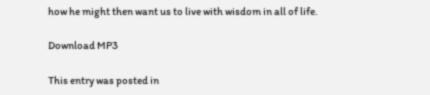how he might then want us to live with wisdom in all of life.

Download MP3

This entry was posted in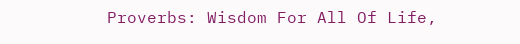Proverbs: Wisdom For All Of Life,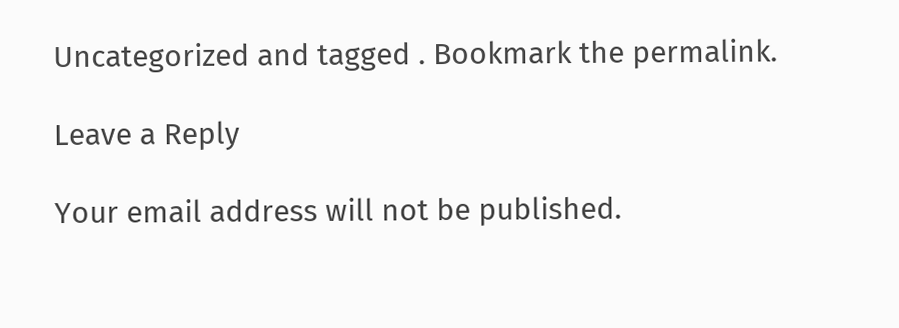Uncategorized and tagged . Bookmark the permalink.

Leave a Reply

Your email address will not be published.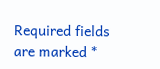Required fields are marked *